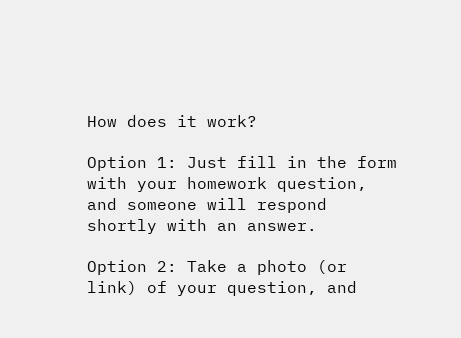How does it work?

Option 1: Just fill in the form with your homework question, and someone will respond shortly with an answer.

Option 2: Take a photo (or link) of your question, and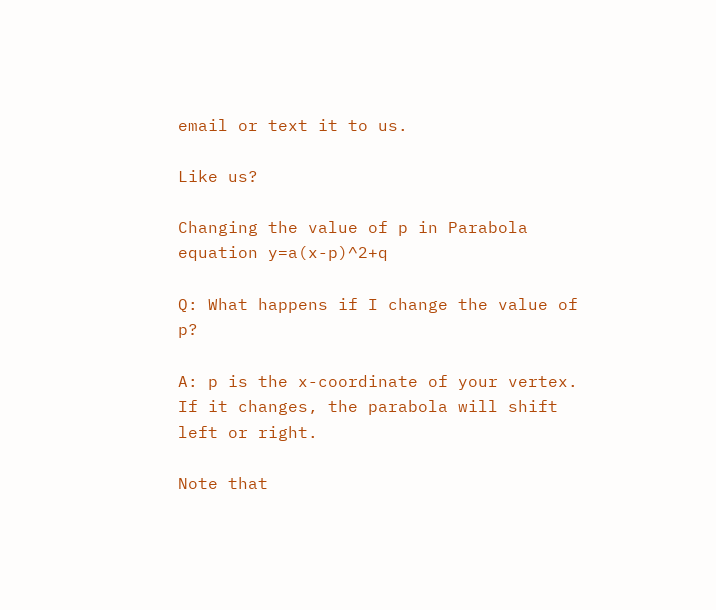email or text it to us.

Like us?

Changing the value of p in Parabola equation y=a(x-p)^2+q

Q: What happens if I change the value of p?

A: p is the x-coordinate of your vertex. If it changes, the parabola will shift left or right.

Note that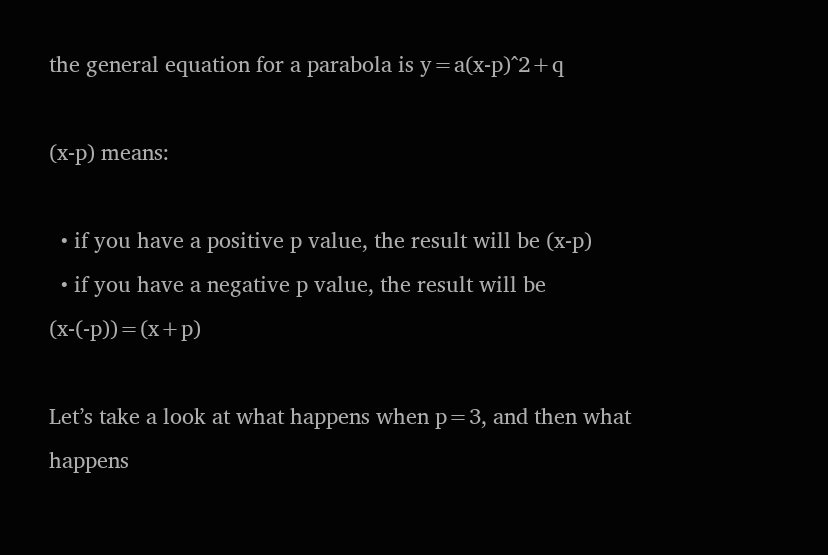the general equation for a parabola is y=a(x-p)^2+q

(x-p) means:

  • if you have a positive p value, the result will be (x-p)
  • if you have a negative p value, the result will be (x-(-p))=(x+p)

Let’s take a look at what happens when p=3, and then what happens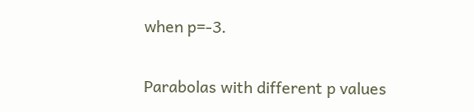when p=-3.

Parabolas with different p values